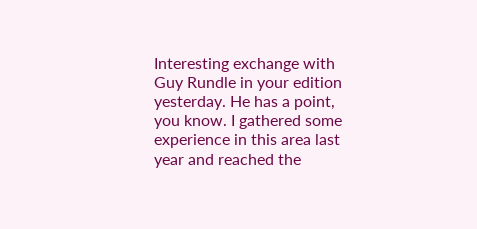Interesting exchange with Guy Rundle in your edition yesterday. He has a point, you know. I gathered some experience in this area last year and reached the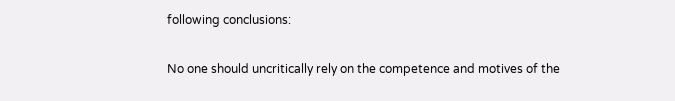following conclusions:

No one should uncritically rely on the competence and motives of the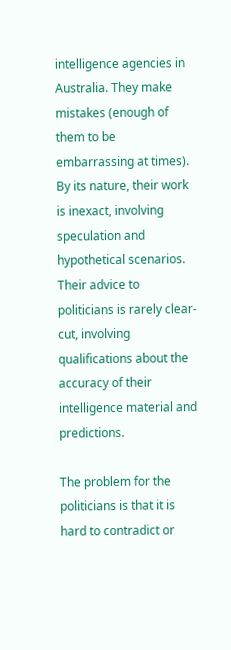intelligence agencies in Australia. They make mistakes (enough of them to be embarrassing at times). By its nature, their work is inexact, involving speculation and hypothetical scenarios. Their advice to politicians is rarely clear-cut, involving qualifications about the accuracy of their intelligence material and predictions.

The problem for the politicians is that it is hard to contradict or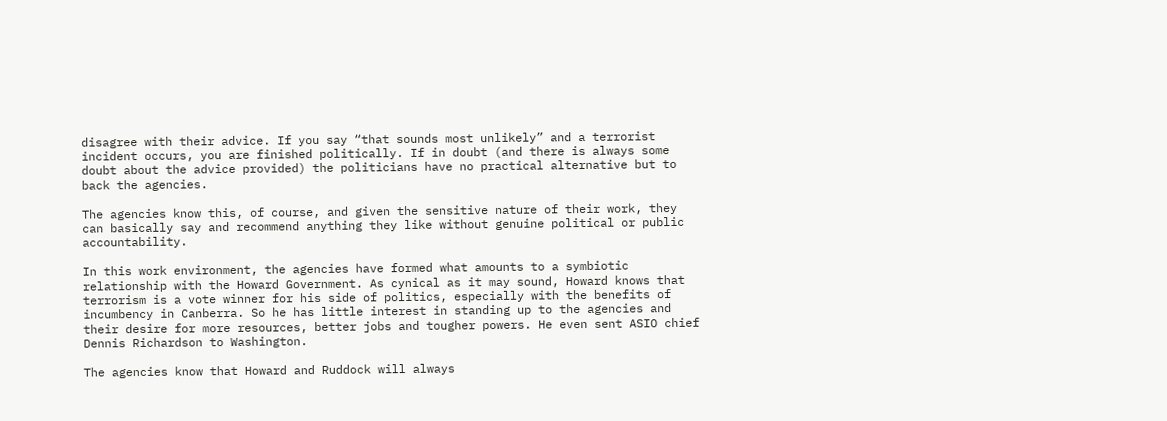disagree with their advice. If you say “that sounds most unlikely” and a terrorist incident occurs, you are finished politically. If in doubt (and there is always some doubt about the advice provided) the politicians have no practical alternative but to back the agencies.

The agencies know this, of course, and given the sensitive nature of their work, they can basically say and recommend anything they like without genuine political or public accountability.

In this work environment, the agencies have formed what amounts to a symbiotic relationship with the Howard Government. As cynical as it may sound, Howard knows that terrorism is a vote winner for his side of politics, especially with the benefits of incumbency in Canberra. So he has little interest in standing up to the agencies and their desire for more resources, better jobs and tougher powers. He even sent ASIO chief Dennis Richardson to Washington.

The agencies know that Howard and Ruddock will always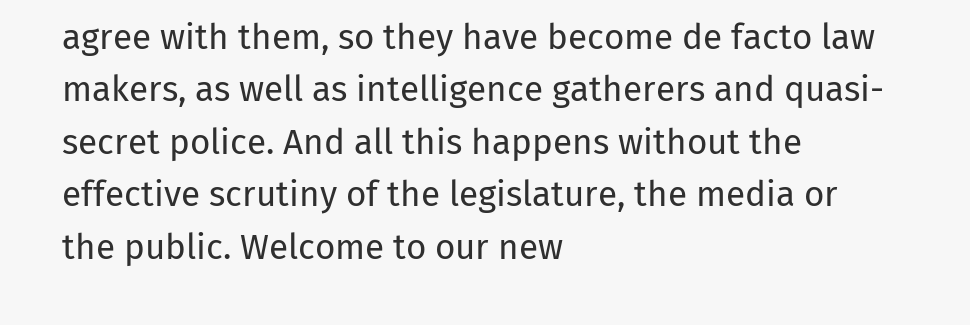agree with them, so they have become de facto law makers, as well as intelligence gatherers and quasi-secret police. And all this happens without the effective scrutiny of the legislature, the media or the public. Welcome to our new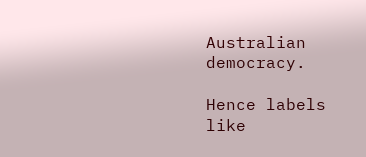Australian democracy.

Hence labels like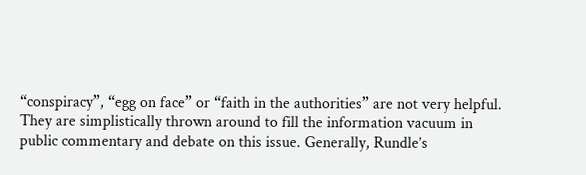“conspiracy”, “egg on face” or “faith in the authorities” are not very helpful. They are simplistically thrown around to fill the information vacuum in public commentary and debate on this issue. Generally, Rundle’s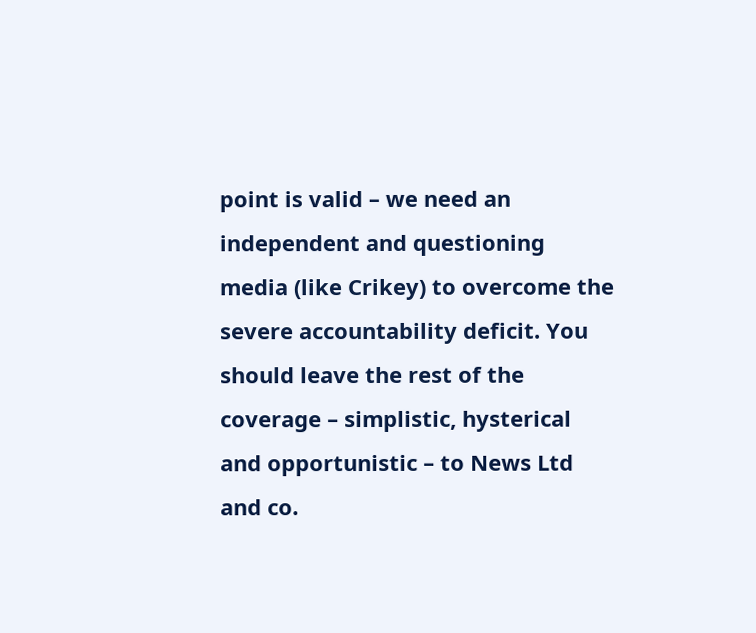point is valid – we need an independent and questioning media (like Crikey) to overcome the severe accountability deficit. You should leave the rest of the coverage – simplistic, hysterical and opportunistic – to News Ltd and co.